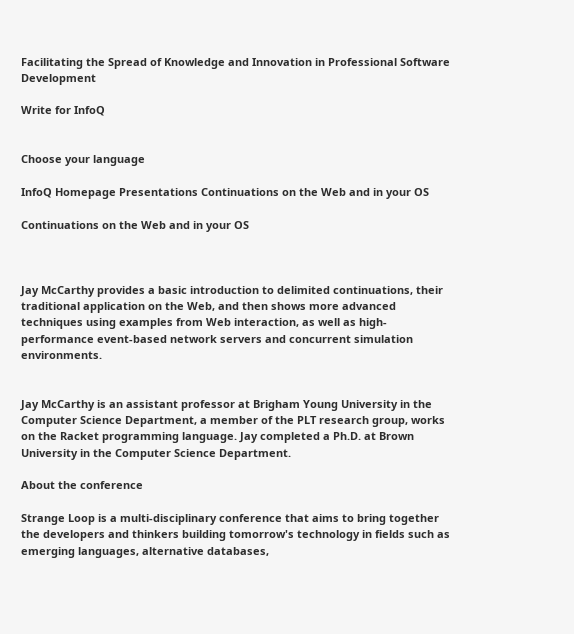Facilitating the Spread of Knowledge and Innovation in Professional Software Development

Write for InfoQ


Choose your language

InfoQ Homepage Presentations Continuations on the Web and in your OS

Continuations on the Web and in your OS



Jay McCarthy provides a basic introduction to delimited continuations, their traditional application on the Web, and then shows more advanced techniques using examples from Web interaction, as well as high-performance event-based network servers and concurrent simulation environments.


Jay McCarthy is an assistant professor at Brigham Young University in the Computer Science Department, a member of the PLT research group, works on the Racket programming language. Jay completed a Ph.D. at Brown University in the Computer Science Department.

About the conference

Strange Loop is a multi-disciplinary conference that aims to bring together the developers and thinkers building tomorrow's technology in fields such as emerging languages, alternative databases,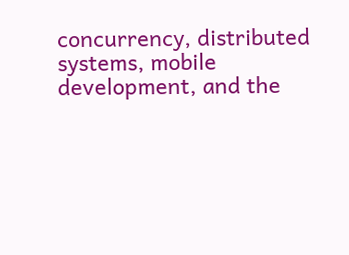concurrency, distributed systems, mobile development, and the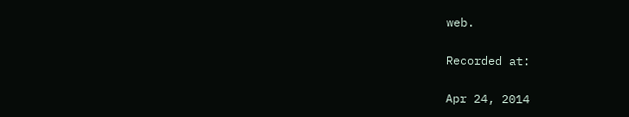web.

Recorded at:

Apr 24, 2014